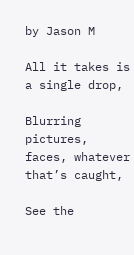by Jason M

All it takes is a single drop,

Blurring pictures, faces, whatever that’s caught,

See the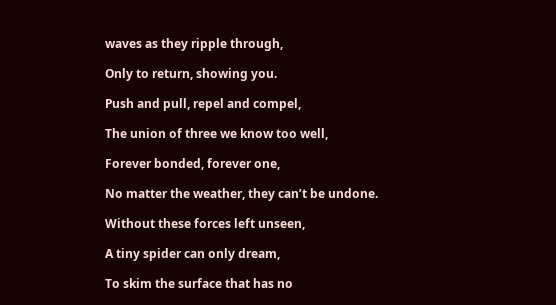waves as they ripple through,

Only to return, showing you.

Push and pull, repel and compel,

The union of three we know too well,

Forever bonded, forever one,

No matter the weather, they can’t be undone.

Without these forces left unseen,

A tiny spider can only dream,

To skim the surface that has no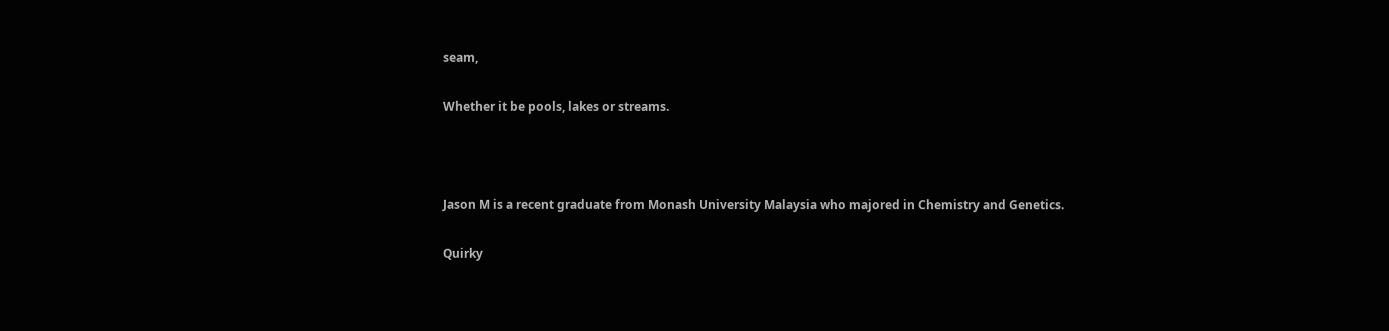seam,

Whether it be pools, lakes or streams.



Jason M is a recent graduate from Monash University Malaysia who majored in Chemistry and Genetics.

Quirky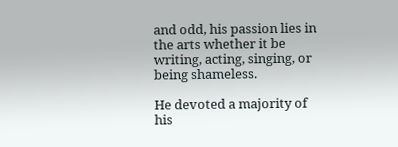and odd, his passion lies in the arts whether it be writing, acting, singing, or being shameless.

He devoted a majority of his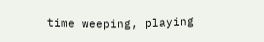time weeping, playing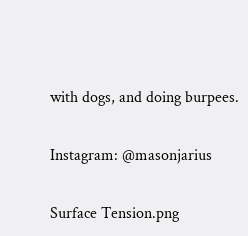with dogs, and doing burpees.

Instagram: @masonjarius

Surface Tension.png